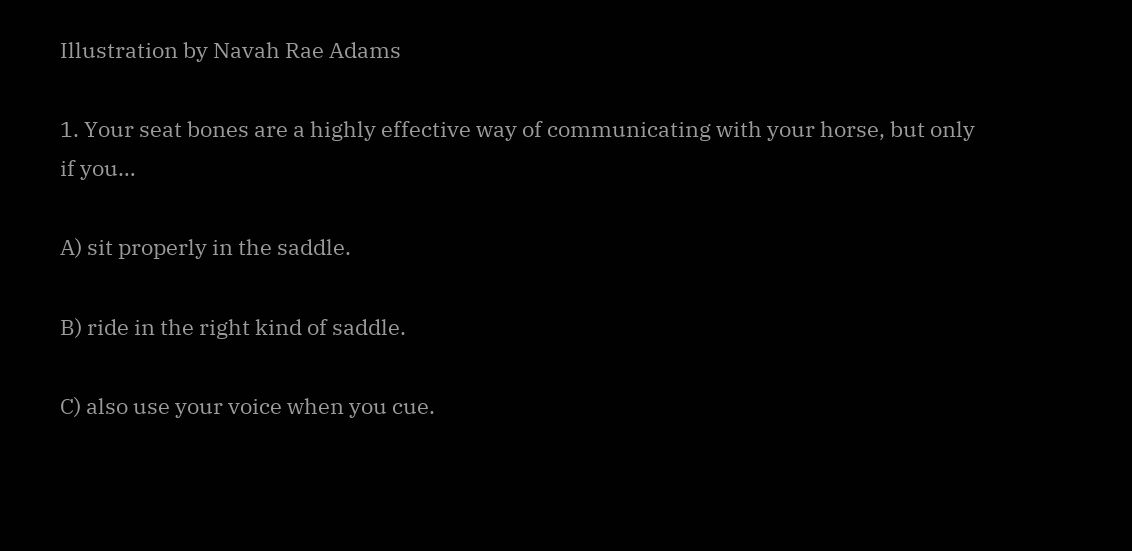Illustration by Navah Rae Adams

1. Your seat bones are a highly effective way of communicating with your horse, but only if you…

A) sit properly in the saddle.

B) ride in the right kind of saddle.

C) also use your voice when you cue.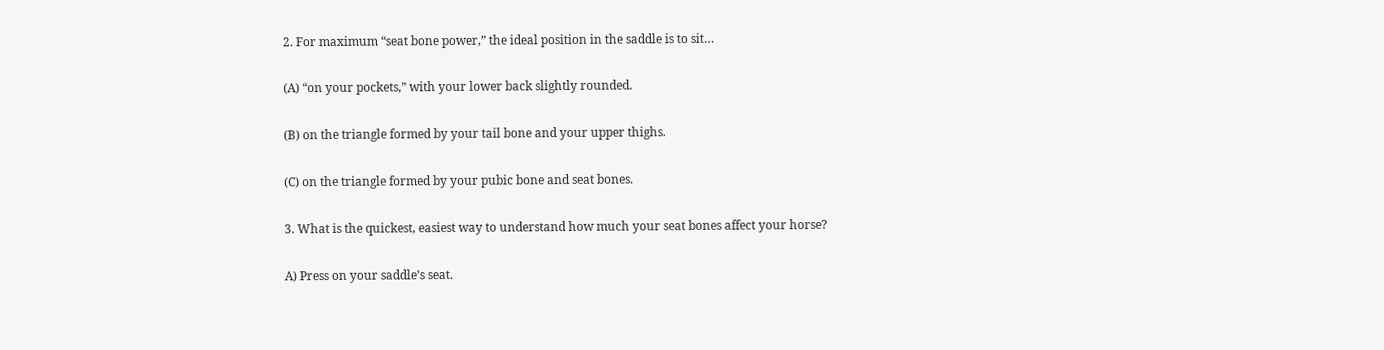2. For maximum “seat bone power,” the ideal position in the saddle is to sit…

(A) “on your pockets,” with your lower back slightly rounded.

(B) on the triangle formed by your tail bone and your upper thighs.

(C) on the triangle formed by your pubic bone and seat bones.

3. What is the quickest, easiest way to understand how much your seat bones affect your horse?

A) Press on your saddle’s seat.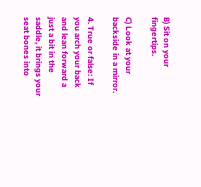B) Sit on your fingertips.

C) Look at your backside in a mirror.

4. True or false: If you arch your back and lean forward a just a bit in the saddle, it brings your seat bones into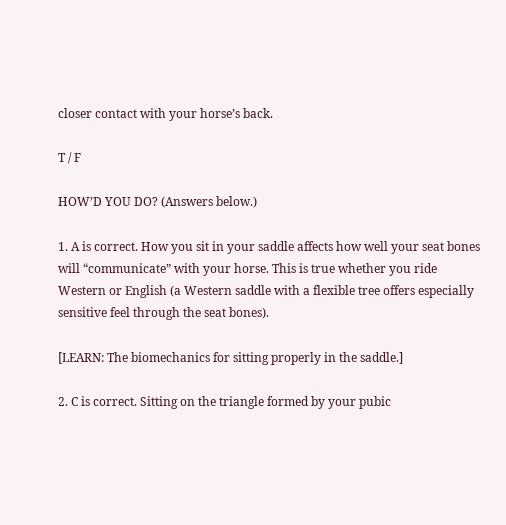closer contact with your horse’s back.

T / F

HOW’D YOU DO? (Answers below.)

1. A is correct. How you sit in your saddle affects how well your seat bones will “communicate” with your horse. This is true whether you ride Western or English (a Western saddle with a flexible tree offers especially sensitive feel through the seat bones).

[LEARN: The biomechanics for sitting properly in the saddle.]

2. C is correct. Sitting on the triangle formed by your pubic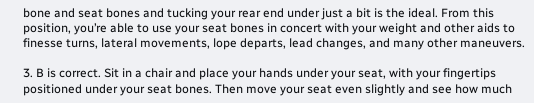bone and seat bones and tucking your rear end under just a bit is the ideal. From this position, you’re able to use your seat bones in concert with your weight and other aids to finesse turns, lateral movements, lope departs, lead changes, and many other maneuvers.

3. B is correct. Sit in a chair and place your hands under your seat, with your fingertips positioned under your seat bones. Then move your seat even slightly and see how much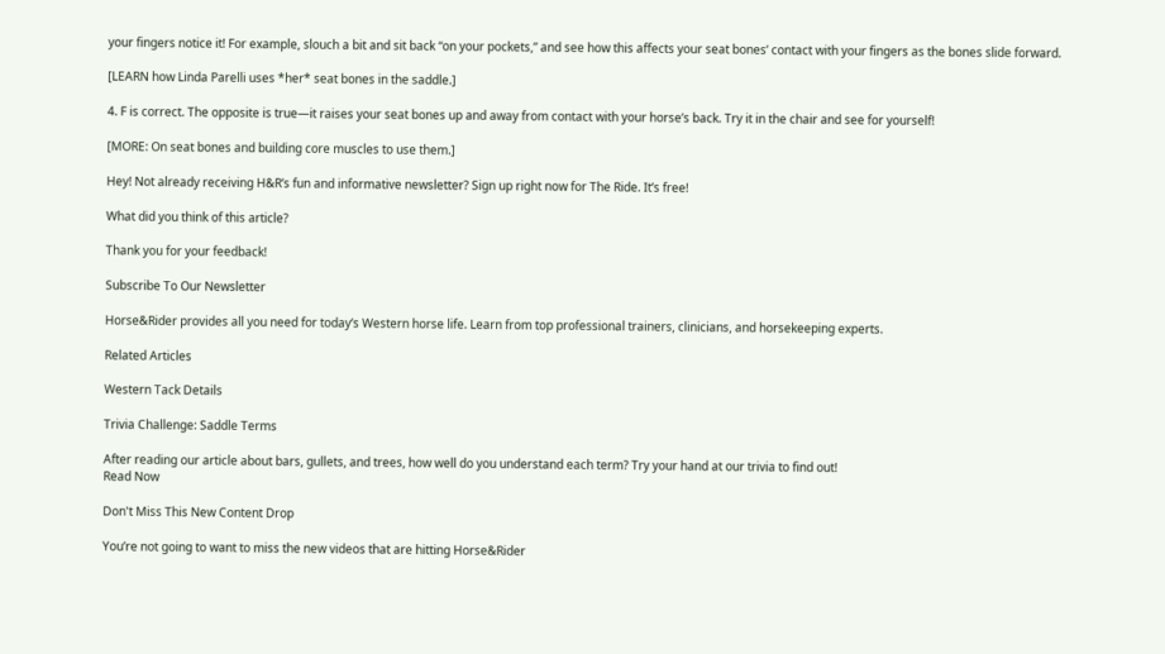your fingers notice it! For example, slouch a bit and sit back “on your pockets,” and see how this affects your seat bones’ contact with your fingers as the bones slide forward.

[LEARN how Linda Parelli uses *her* seat bones in the saddle.]

4. F is correct. The opposite is true—it raises your seat bones up and away from contact with your horse’s back. Try it in the chair and see for yourself!

[MORE: On seat bones and building core muscles to use them.]

Hey! Not already receiving H&R’s fun and informative newsletter? Sign up right now for The Ride. It’s free!

What did you think of this article?

Thank you for your feedback!

Subscribe To Our Newsletter

Horse&Rider provides all you need for today’s Western horse life. Learn from top professional trainers, clinicians, and horsekeeping experts.

Related Articles

Western Tack Details

Trivia Challenge: Saddle Terms

After reading our article about bars, gullets, and trees, how well do you understand each term? Try your hand at our trivia to find out!
Read Now

Don't Miss This New Content Drop

You’re not going to want to miss the new videos that are hitting Horse&Rider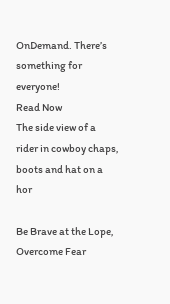OnDemand. There’s something for everyone!
Read Now
The side view of a rider in cowboy chaps, boots and hat on a hor

Be Brave at the Lope, Overcome Fear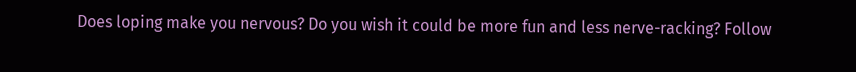Does loping make you nervous? Do you wish it could be more fun and less nerve-racking? Follow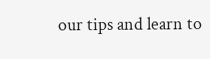our tips and learn to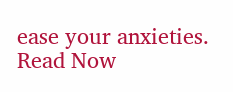ease your anxieties.
Read Now